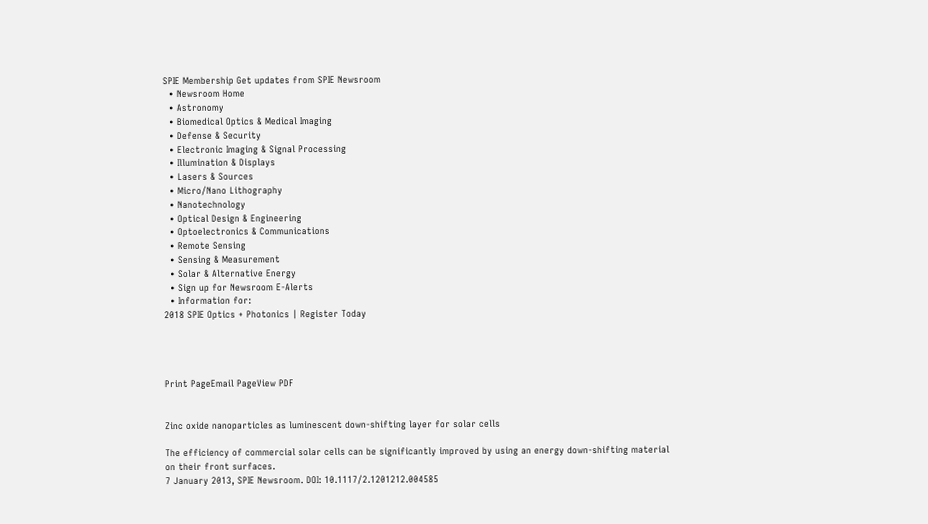SPIE Membership Get updates from SPIE Newsroom
  • Newsroom Home
  • Astronomy
  • Biomedical Optics & Medical Imaging
  • Defense & Security
  • Electronic Imaging & Signal Processing
  • Illumination & Displays
  • Lasers & Sources
  • Micro/Nano Lithography
  • Nanotechnology
  • Optical Design & Engineering
  • Optoelectronics & Communications
  • Remote Sensing
  • Sensing & Measurement
  • Solar & Alternative Energy
  • Sign up for Newsroom E-Alerts
  • Information for:
2018 SPIE Optics + Photonics | Register Today




Print PageEmail PageView PDF


Zinc oxide nanoparticles as luminescent down-shifting layer for solar cells

The efficiency of commercial solar cells can be significantly improved by using an energy down-shifting material on their front surfaces.
7 January 2013, SPIE Newsroom. DOI: 10.1117/2.1201212.004585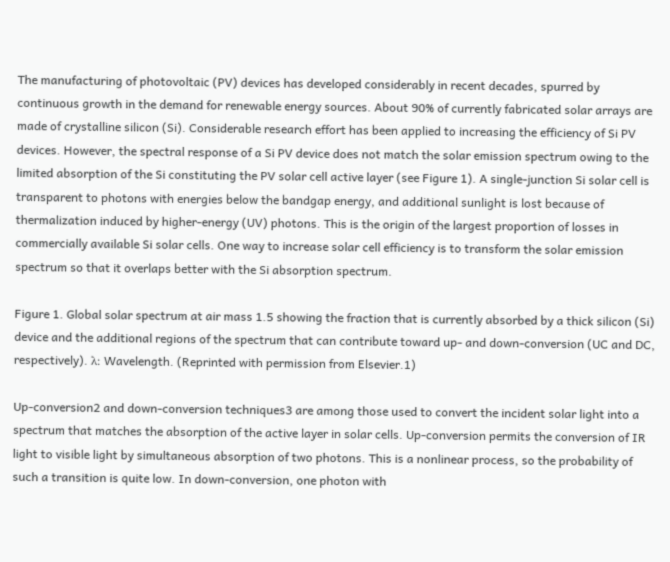The manufacturing of photovoltaic (PV) devices has developed considerably in recent decades, spurred by continuous growth in the demand for renewable energy sources. About 90% of currently fabricated solar arrays are made of crystalline silicon (Si). Considerable research effort has been applied to increasing the efficiency of Si PV devices. However, the spectral response of a Si PV device does not match the solar emission spectrum owing to the limited absorption of the Si constituting the PV solar cell active layer (see Figure 1). A single-junction Si solar cell is transparent to photons with energies below the bandgap energy, and additional sunlight is lost because of thermalization induced by higher-energy (UV) photons. This is the origin of the largest proportion of losses in commercially available Si solar cells. One way to increase solar cell efficiency is to transform the solar emission spectrum so that it overlaps better with the Si absorption spectrum.

Figure 1. Global solar spectrum at air mass 1.5 showing the fraction that is currently absorbed by a thick silicon (Si) device and the additional regions of the spectrum that can contribute toward up- and down-conversion (UC and DC, respectively). λ: Wavelength. (Reprinted with permission from Elsevier.1)

Up-conversion2 and down-conversion techniques3 are among those used to convert the incident solar light into a spectrum that matches the absorption of the active layer in solar cells. Up-conversion permits the conversion of IR light to visible light by simultaneous absorption of two photons. This is a nonlinear process, so the probability of such a transition is quite low. In down-conversion, one photon with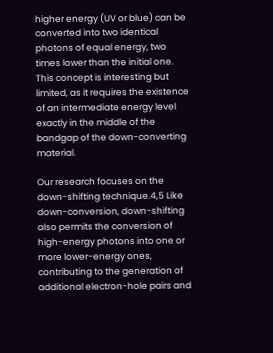higher energy (UV or blue) can be converted into two identical photons of equal energy, two times lower than the initial one. This concept is interesting but limited, as it requires the existence of an intermediate energy level exactly in the middle of the bandgap of the down-converting material.

Our research focuses on the down-shifting technique.4,5 Like down-conversion, down-shifting also permits the conversion of high-energy photons into one or more lower-energy ones, contributing to the generation of additional electron-hole pairs and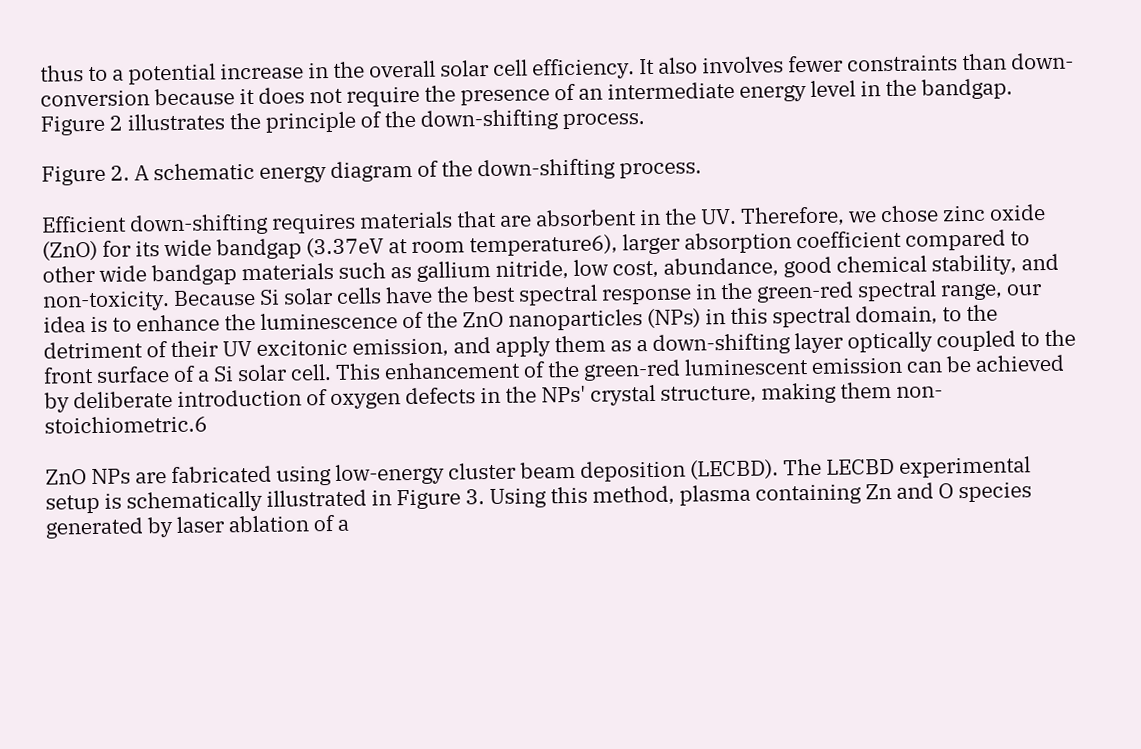thus to a potential increase in the overall solar cell efficiency. It also involves fewer constraints than down-conversion because it does not require the presence of an intermediate energy level in the bandgap. Figure 2 illustrates the principle of the down-shifting process.

Figure 2. A schematic energy diagram of the down-shifting process.

Efficient down-shifting requires materials that are absorbent in the UV. Therefore, we chose zinc oxide (ZnO) for its wide bandgap (3.37eV at room temperature6), larger absorption coefficient compared to other wide bandgap materials such as gallium nitride, low cost, abundance, good chemical stability, and non-toxicity. Because Si solar cells have the best spectral response in the green-red spectral range, our idea is to enhance the luminescence of the ZnO nanoparticles (NPs) in this spectral domain, to the detriment of their UV excitonic emission, and apply them as a down-shifting layer optically coupled to the front surface of a Si solar cell. This enhancement of the green-red luminescent emission can be achieved by deliberate introduction of oxygen defects in the NPs' crystal structure, making them non-stoichiometric.6

ZnO NPs are fabricated using low-energy cluster beam deposition (LECBD). The LECBD experimental setup is schematically illustrated in Figure 3. Using this method, plasma containing Zn and O species generated by laser ablation of a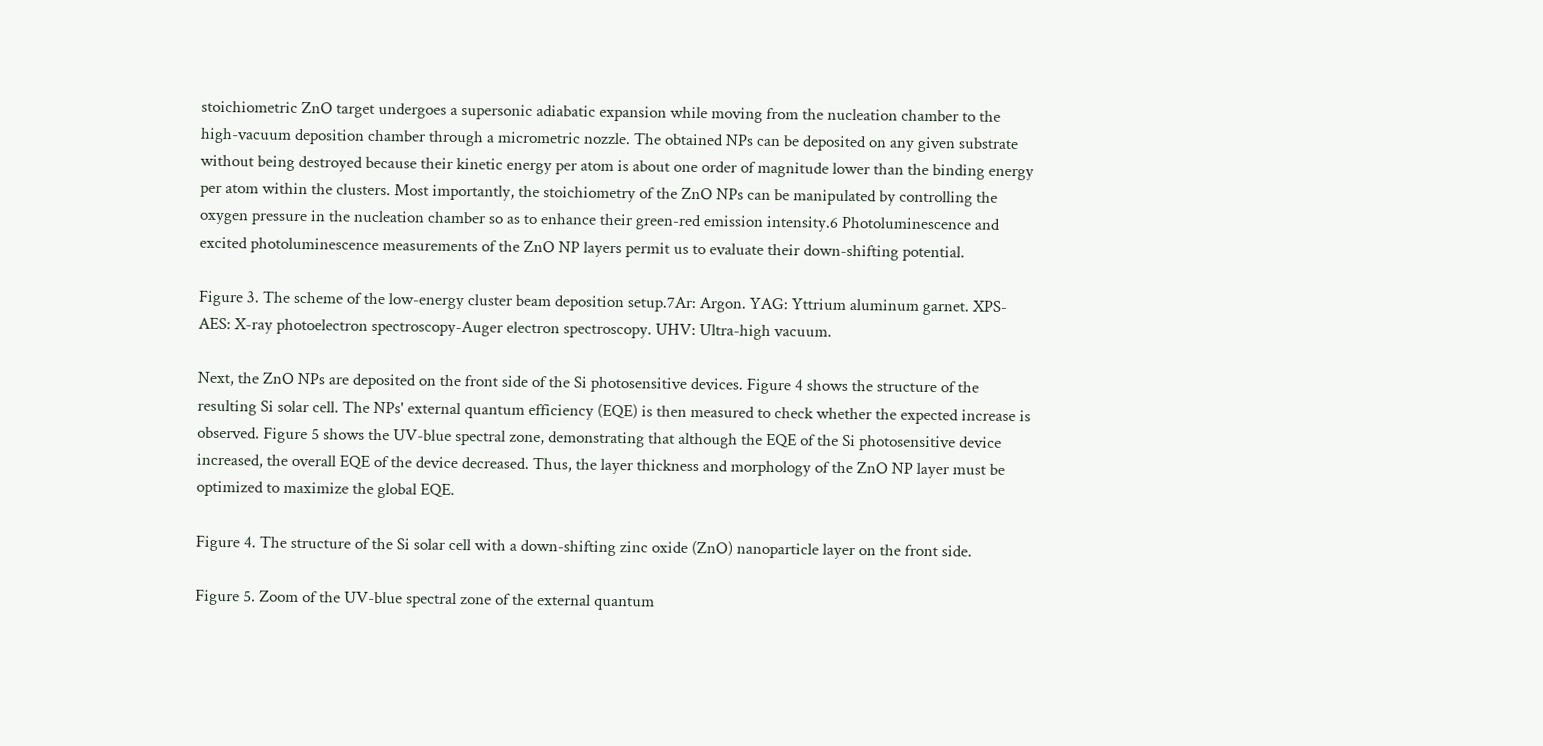stoichiometric ZnO target undergoes a supersonic adiabatic expansion while moving from the nucleation chamber to the high-vacuum deposition chamber through a micrometric nozzle. The obtained NPs can be deposited on any given substrate without being destroyed because their kinetic energy per atom is about one order of magnitude lower than the binding energy per atom within the clusters. Most importantly, the stoichiometry of the ZnO NPs can be manipulated by controlling the oxygen pressure in the nucleation chamber so as to enhance their green-red emission intensity.6 Photoluminescence and excited photoluminescence measurements of the ZnO NP layers permit us to evaluate their down-shifting potential.

Figure 3. The scheme of the low-energy cluster beam deposition setup.7Ar: Argon. YAG: Yttrium aluminum garnet. XPS-AES: X-ray photoelectron spectroscopy-Auger electron spectroscopy. UHV: Ultra-high vacuum.

Next, the ZnO NPs are deposited on the front side of the Si photosensitive devices. Figure 4 shows the structure of the resulting Si solar cell. The NPs' external quantum efficiency (EQE) is then measured to check whether the expected increase is observed. Figure 5 shows the UV-blue spectral zone, demonstrating that although the EQE of the Si photosensitive device increased, the overall EQE of the device decreased. Thus, the layer thickness and morphology of the ZnO NP layer must be optimized to maximize the global EQE.

Figure 4. The structure of the Si solar cell with a down-shifting zinc oxide (ZnO) nanoparticle layer on the front side.

Figure 5. Zoom of the UV-blue spectral zone of the external quantum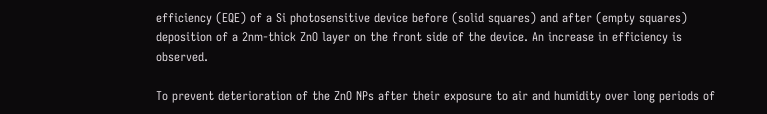efficiency (EQE) of a Si photosensitive device before (solid squares) and after (empty squares) deposition of a 2nm-thick ZnO layer on the front side of the device. An increase in efficiency is observed.

To prevent deterioration of the ZnO NPs after their exposure to air and humidity over long periods of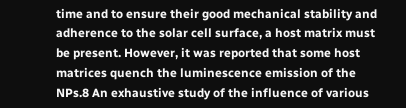time and to ensure their good mechanical stability and adherence to the solar cell surface, a host matrix must be present. However, it was reported that some host matrices quench the luminescence emission of the NPs.8 An exhaustive study of the influence of various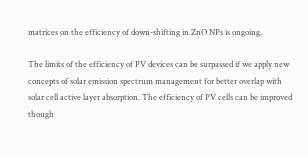matrices on the efficiency of down-shifting in ZnO NPs is ongoing.

The limits of the efficiency of PV devices can be surpassed if we apply new concepts of solar emission spectrum management for better overlap with solar cell active layer absorption. The efficiency of PV cells can be improved though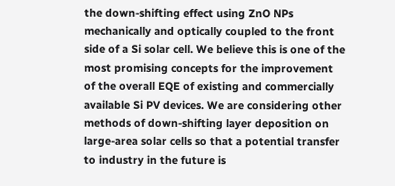the down-shifting effect using ZnO NPs mechanically and optically coupled to the front side of a Si solar cell. We believe this is one of the most promising concepts for the improvement of the overall EQE of existing and commercially available Si PV devices. We are considering other methods of down-shifting layer deposition on large-area solar cells so that a potential transfer to industry in the future is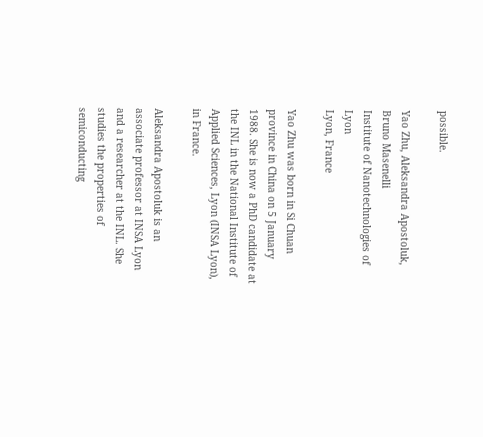possible.

Yao Zhu, Aleksandra Apostoluk, Bruno Masenelli
Institute of Nanotechnologies of Lyon
Lyon, France

Yao Zhu was born in Si Chuan province in China on 5 January 1988. She is now a PhD candidate at the INL in the National Institute of Applied Sciences, Lyon (INSA Lyon), in France.

Aleksandra Apostoluk is an associate professor at INSA Lyon and a researcher at the INL. She studies the properties of semiconducting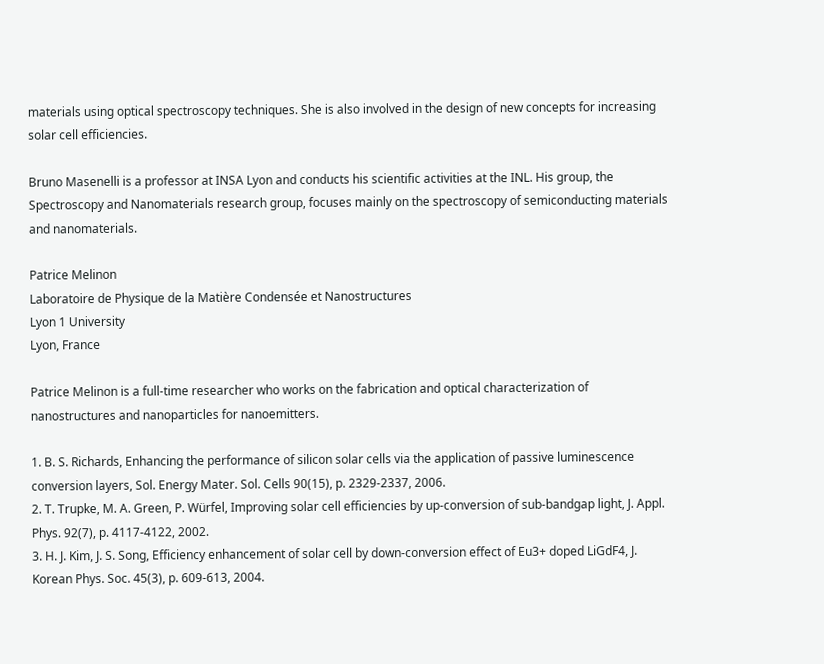materials using optical spectroscopy techniques. She is also involved in the design of new concepts for increasing solar cell efficiencies.

Bruno Masenelli is a professor at INSA Lyon and conducts his scientific activities at the INL. His group, the Spectroscopy and Nanomaterials research group, focuses mainly on the spectroscopy of semiconducting materials and nanomaterials.

Patrice Melinon
Laboratoire de Physique de la Matière Condensée et Nanostructures
Lyon 1 University
Lyon, France

Patrice Melinon is a full-time researcher who works on the fabrication and optical characterization of nanostructures and nanoparticles for nanoemitters.

1. B. S. Richards, Enhancing the performance of silicon solar cells via the application of passive luminescence conversion layers, Sol. Energy Mater. Sol. Cells 90(15), p. 2329-2337, 2006.
2. T. Trupke, M. A. Green, P. Würfel, Improving solar cell efficiencies by up-conversion of sub-bandgap light, J. Appl. Phys. 92(7), p. 4117-4122, 2002.
3. H. J. Kim, J. S. Song, Efficiency enhancement of solar cell by down-conversion effect of Eu3+ doped LiGdF4, J. Korean Phys. Soc. 45(3), p. 609-613, 2004.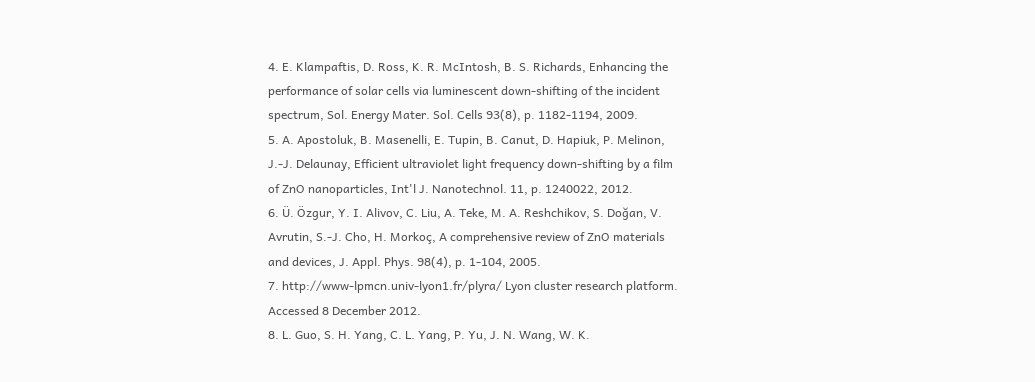4. E. Klampaftis, D. Ross, K. R. McIntosh, B. S. Richards, Enhancing the performance of solar cells via luminescent down-shifting of the incident spectrum, Sol. Energy Mater. Sol. Cells 93(8), p. 1182-1194, 2009.
5. A. Apostoluk, B. Masenelli, E. Tupin, B. Canut, D. Hapiuk, P. Melinon, J.-J. Delaunay, Efficient ultraviolet light frequency down-shifting by a film of ZnO nanoparticles, Int'l J. Nanotechnol. 11, p. 1240022, 2012.
6. Ü. Özgur, Y. I. Alivov, C. Liu, A. Teke, M. A. Reshchikov, S. Doğan, V. Avrutin, S.-J. Cho, H. Morkoç, A comprehensive review of ZnO materials and devices, J. Appl. Phys. 98(4), p. 1-104, 2005.
7. http://www-lpmcn.univ-lyon1.fr/plyra/ Lyon cluster research platform. Accessed 8 December 2012.
8. L. Guo, S. H. Yang, C. L. Yang, P. Yu, J. N. Wang, W. K.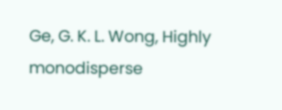Ge, G. K. L. Wong, Highly monodisperse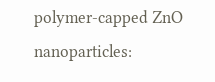polymer-capped ZnO nanoparticles: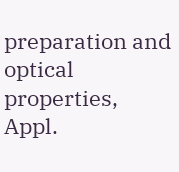preparation and optical properties, Appl.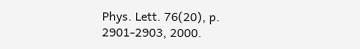Phys. Lett. 76(20), p. 2901-2903, 2000.